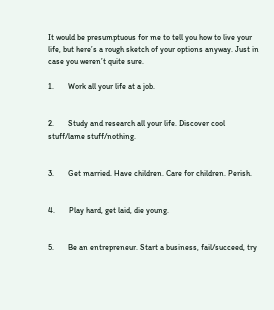It would be presumptuous for me to tell you how to live your life, but here’s a rough sketch of your options anyway. Just in case you weren’t quite sure.

1.       Work all your life at a job.


2.       Study and research all your life. Discover cool stuff/lame stuff/nothing.


3.       Get married. Have children. Care for children. Perish.


4.       Play hard, get laid, die young.


5.       Be an entrepreneur. Start a business, fail/succeed, try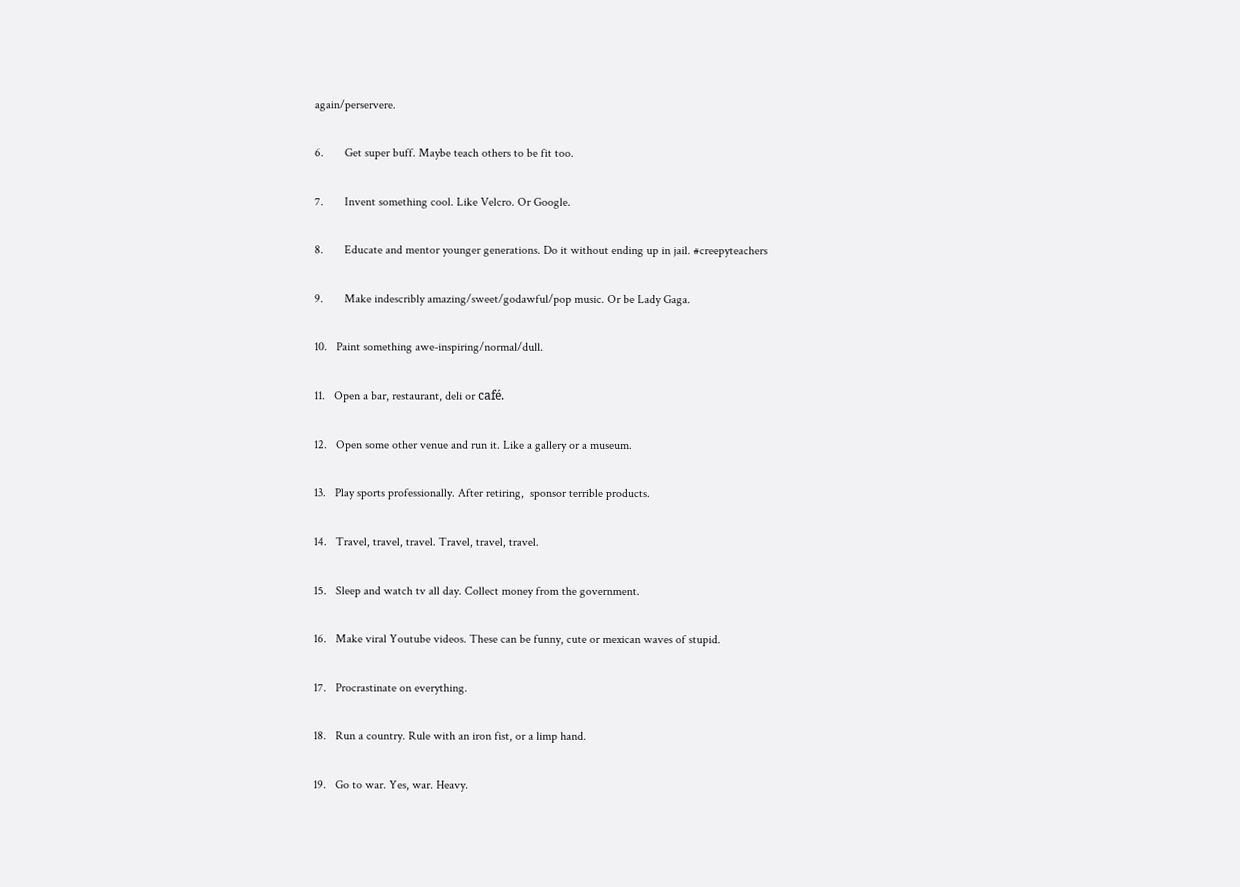again/perservere.


6.       Get super buff. Maybe teach others to be fit too.


7.       Invent something cool. Like Velcro. Or Google.


8.       Educate and mentor younger generations. Do it without ending up in jail. #creepyteachers


9.       Make indescribly amazing/sweet/godawful/pop music. Or be Lady Gaga.


10.   Paint something awe-inspiring/normal/dull.


11.   Open a bar, restaurant, deli or café.


12.   Open some other venue and run it. Like a gallery or a museum.


13.   Play sports professionally. After retiring,  sponsor terrible products.


14.   Travel, travel, travel. Travel, travel, travel.


15.   Sleep and watch tv all day. Collect money from the government.


16.   Make viral Youtube videos. These can be funny, cute or mexican waves of stupid.


17.   Procrastinate on everything.


18.   Run a country. Rule with an iron fist, or a limp hand.


19.   Go to war. Yes, war. Heavy.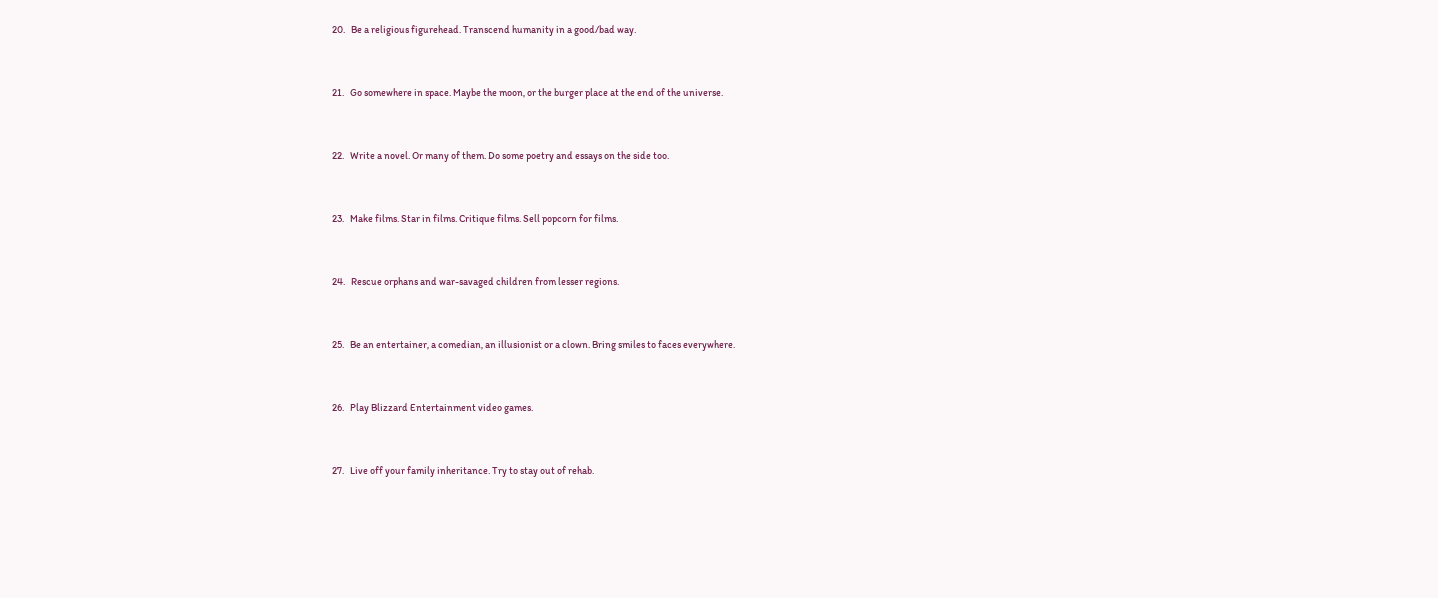20.   Be a religious figurehead. Transcend humanity in a good/bad way.


21.   Go somewhere in space. Maybe the moon, or the burger place at the end of the universe.


22.   Write a novel. Or many of them. Do some poetry and essays on the side too.


23.   Make films. Star in films. Critique films. Sell popcorn for films.


24.   Rescue orphans and war-savaged children from lesser regions.


25.   Be an entertainer, a comedian, an illusionist or a clown. Bring smiles to faces everywhere.


26.   Play Blizzard Entertainment video games.


27.   Live off your family inheritance. Try to stay out of rehab.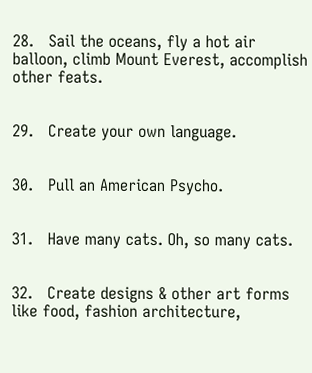28.   Sail the oceans, fly a hot air balloon, climb Mount Everest, accomplish other feats.


29.   Create your own language.


30.   Pull an American Psycho.


31.   Have many cats. Oh, so many cats.


32.   Create designs & other art forms like food, fashion architecture,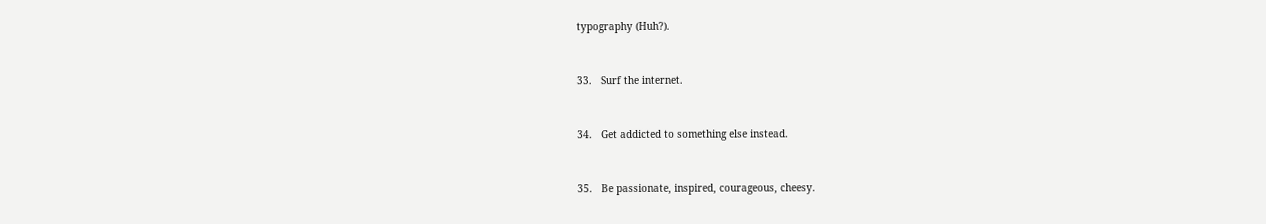typography (Huh?).


33.   Surf the internet.


34.   Get addicted to something else instead.


35.   Be passionate, inspired, courageous, cheesy.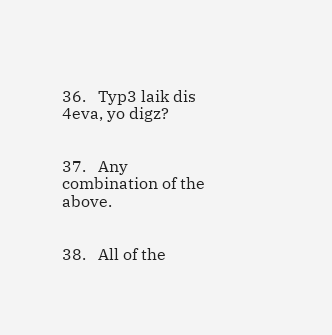36.   Typ3 laik dis 4eva, yo digz?


37.   Any combination of the above.


38.   All of the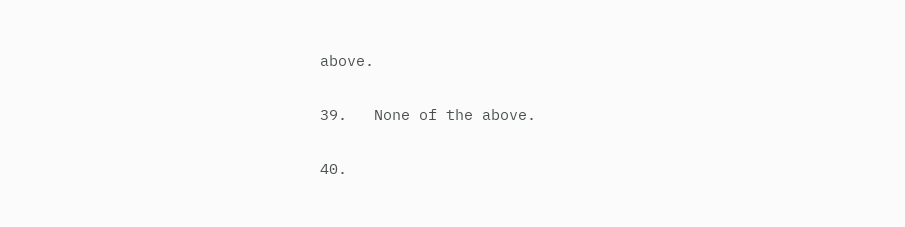above.


39.   None of the above.


40.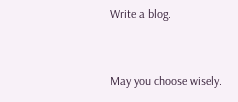Write a blog.


May you choose wisely.